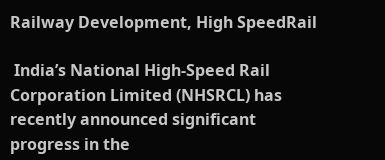Railway Development, High SpeedRail

 India’s National High-Speed Rail Corporation Limited (NHSRCL) has recently announced significant progress in the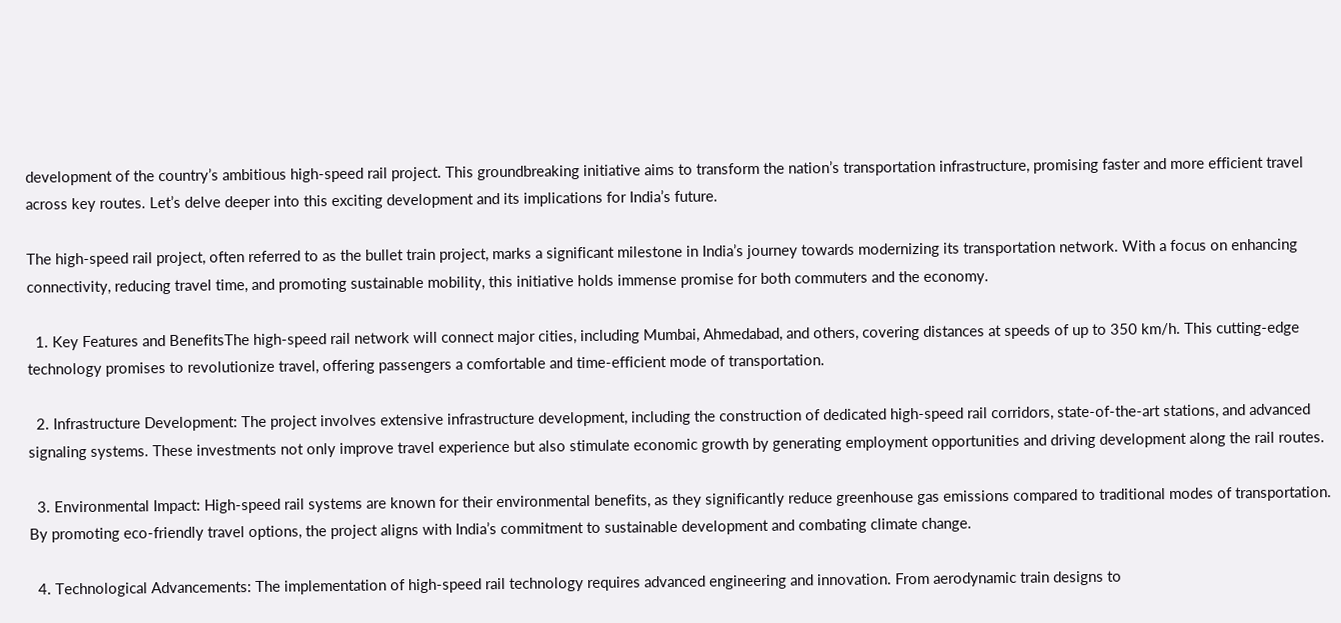development of the country’s ambitious high-speed rail project. This groundbreaking initiative aims to transform the nation’s transportation infrastructure, promising faster and more efficient travel across key routes. Let’s delve deeper into this exciting development and its implications for India’s future.

The high-speed rail project, often referred to as the bullet train project, marks a significant milestone in India’s journey towards modernizing its transportation network. With a focus on enhancing connectivity, reducing travel time, and promoting sustainable mobility, this initiative holds immense promise for both commuters and the economy.

  1. Key Features and BenefitsThe high-speed rail network will connect major cities, including Mumbai, Ahmedabad, and others, covering distances at speeds of up to 350 km/h. This cutting-edge technology promises to revolutionize travel, offering passengers a comfortable and time-efficient mode of transportation.

  2. Infrastructure Development: The project involves extensive infrastructure development, including the construction of dedicated high-speed rail corridors, state-of-the-art stations, and advanced signaling systems. These investments not only improve travel experience but also stimulate economic growth by generating employment opportunities and driving development along the rail routes.

  3. Environmental Impact: High-speed rail systems are known for their environmental benefits, as they significantly reduce greenhouse gas emissions compared to traditional modes of transportation. By promoting eco-friendly travel options, the project aligns with India’s commitment to sustainable development and combating climate change.

  4. Technological Advancements: The implementation of high-speed rail technology requires advanced engineering and innovation. From aerodynamic train designs to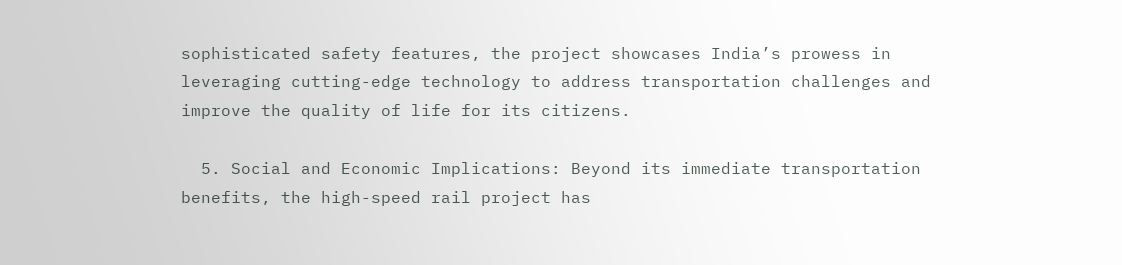sophisticated safety features, the project showcases India’s prowess in leveraging cutting-edge technology to address transportation challenges and improve the quality of life for its citizens.

  5. Social and Economic Implications: Beyond its immediate transportation benefits, the high-speed rail project has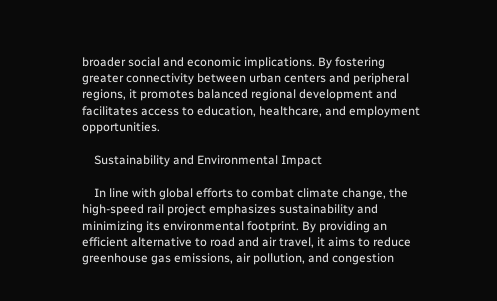broader social and economic implications. By fostering greater connectivity between urban centers and peripheral regions, it promotes balanced regional development and facilitates access to education, healthcare, and employment opportunities.

    Sustainability and Environmental Impact

    In line with global efforts to combat climate change, the high-speed rail project emphasizes sustainability and minimizing its environmental footprint. By providing an efficient alternative to road and air travel, it aims to reduce greenhouse gas emissions, air pollution, and congestion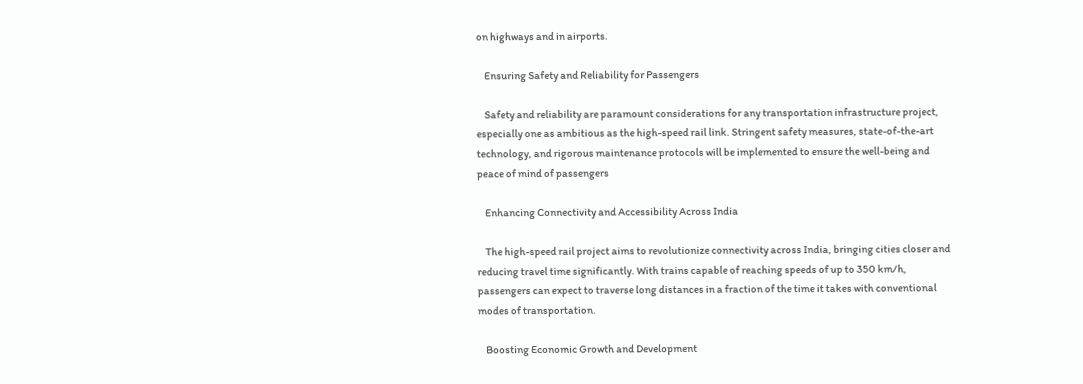on highways and in airports.

    Ensuring Safety and Reliability for Passengers

    Safety and reliability are paramount considerations for any transportation infrastructure project, especially one as ambitious as the high-speed rail link. Stringent safety measures, state-of-the-art technology, and rigorous maintenance protocols will be implemented to ensure the well-being and peace of mind of passengers

    Enhancing Connectivity and Accessibility Across India

    The high-speed rail project aims to revolutionize connectivity across India, bringing cities closer and reducing travel time significantly. With trains capable of reaching speeds of up to 350 km/h, passengers can expect to traverse long distances in a fraction of the time it takes with conventional modes of transportation.

    Boosting Economic Growth and Development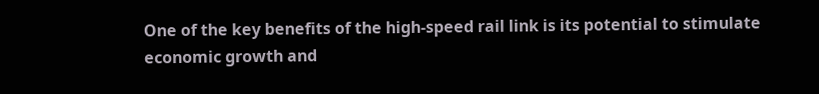One of the key benefits of the high-speed rail link is its potential to stimulate economic growth and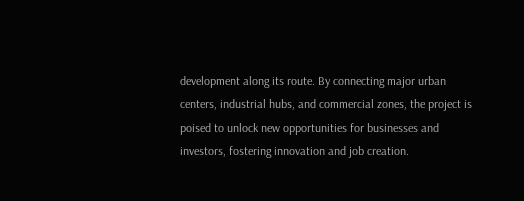development along its route. By connecting major urban centers, industrial hubs, and commercial zones, the project is poised to unlock new opportunities for businesses and investors, fostering innovation and job creation.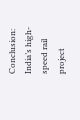Conclusion: India’s high-speed rail project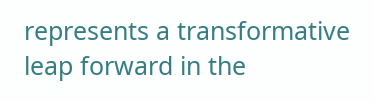represents a transformative leap forward in the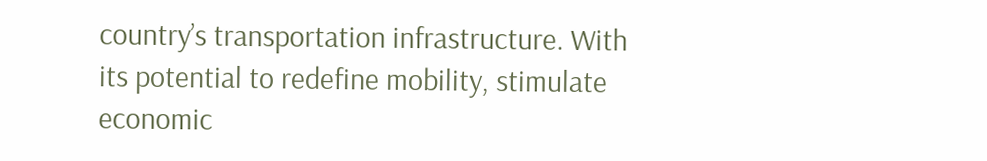country’s transportation infrastructure. With its potential to redefine mobility, stimulate economic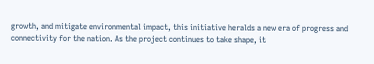growth, and mitigate environmental impact, this initiative heralds a new era of progress and connectivity for the nation. As the project continues to take shape, it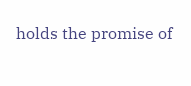holds the promise of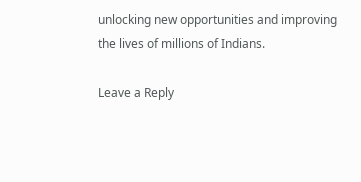unlocking new opportunities and improving the lives of millions of Indians.

Leave a Reply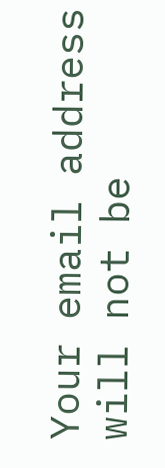Your email address will not be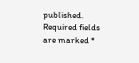published. Required fields are marked *